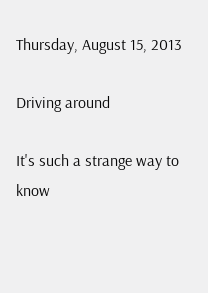Thursday, August 15, 2013

Driving around

It's such a strange way to know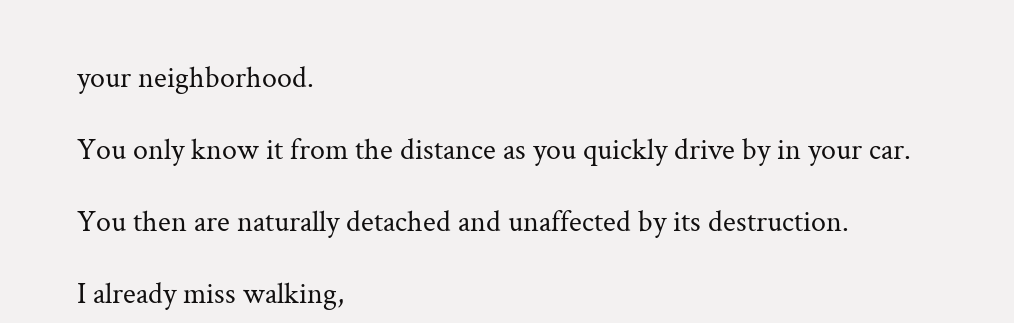your neighborhood.

You only know it from the distance as you quickly drive by in your car.

You then are naturally detached and unaffected by its destruction.

I already miss walking,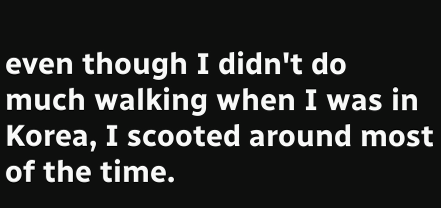even though I didn't do much walking when I was in Korea, I scooted around most of the time.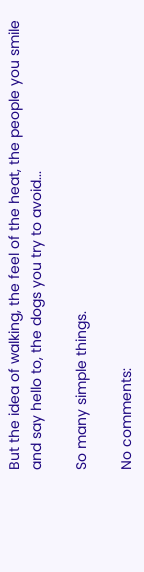But the idea of walking, the feel of the heat, the people you smile and say hello to, the dogs you try to avoid...

So many simple things.

No comments: